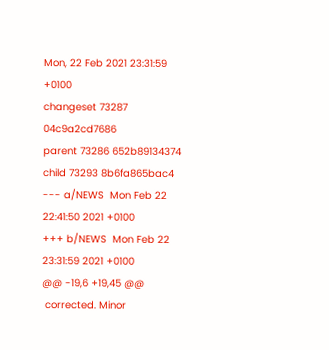Mon, 22 Feb 2021 23:31:59 +0100
changeset 73287 04c9a2cd7686
parent 73286 652b89134374
child 73293 8b6fa865bac4
--- a/NEWS  Mon Feb 22 22:41:50 2021 +0100
+++ b/NEWS  Mon Feb 22 23:31:59 2021 +0100
@@ -19,6 +19,45 @@
 corrected. Minor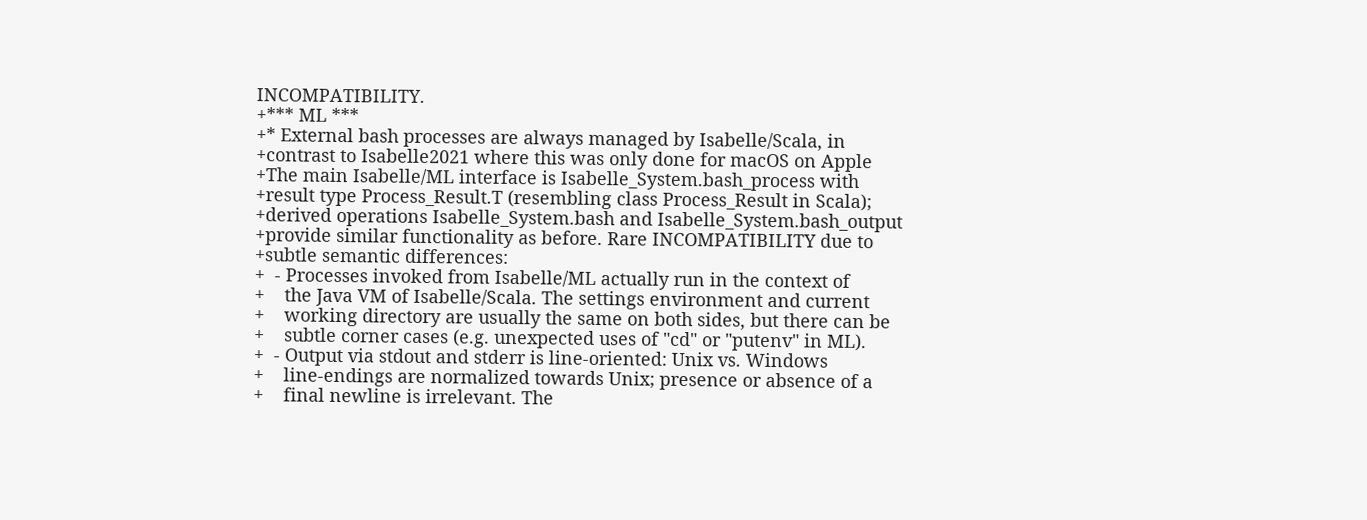INCOMPATIBILITY.
+*** ML ***
+* External bash processes are always managed by Isabelle/Scala, in
+contrast to Isabelle2021 where this was only done for macOS on Apple
+The main Isabelle/ML interface is Isabelle_System.bash_process with
+result type Process_Result.T (resembling class Process_Result in Scala);
+derived operations Isabelle_System.bash and Isabelle_System.bash_output
+provide similar functionality as before. Rare INCOMPATIBILITY due to
+subtle semantic differences:
+  - Processes invoked from Isabelle/ML actually run in the context of
+    the Java VM of Isabelle/Scala. The settings environment and current
+    working directory are usually the same on both sides, but there can be
+    subtle corner cases (e.g. unexpected uses of "cd" or "putenv" in ML).
+  - Output via stdout and stderr is line-oriented: Unix vs. Windows
+    line-endings are normalized towards Unix; presence or absence of a
+    final newline is irrelevant. The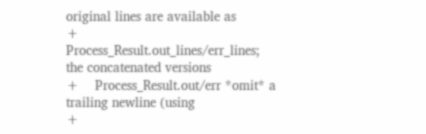original lines are available as
+    Process_Result.out_lines/err_lines; the concatenated versions
+    Process_Result.out/err *omit* a trailing newline (using
+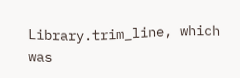Library.trim_line, which was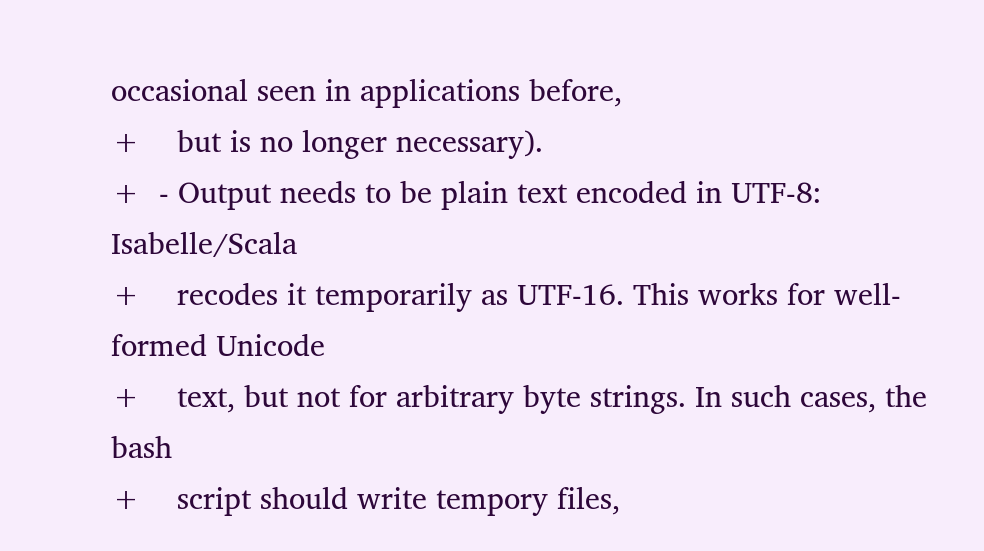occasional seen in applications before,
+    but is no longer necessary).
+  - Output needs to be plain text encoded in UTF-8: Isabelle/Scala
+    recodes it temporarily as UTF-16. This works for well-formed Unicode
+    text, but not for arbitrary byte strings. In such cases, the bash
+    script should write tempory files,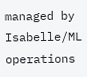managed by Isabelle/ML operations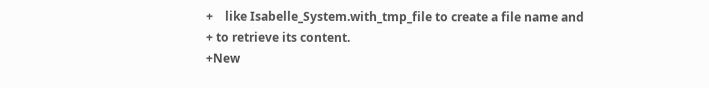+    like Isabelle_System.with_tmp_file to create a file name and
+ to retrieve its content.
+New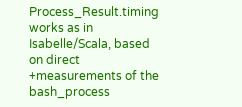Process_Result.timing works as in Isabelle/Scala, based on direct
+measurements of the bash_process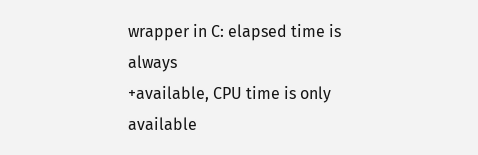wrapper in C: elapsed time is always
+available, CPU time is only available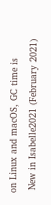on Linux and macOS, GC time is
 New in Isabelle2021 (February 2021)